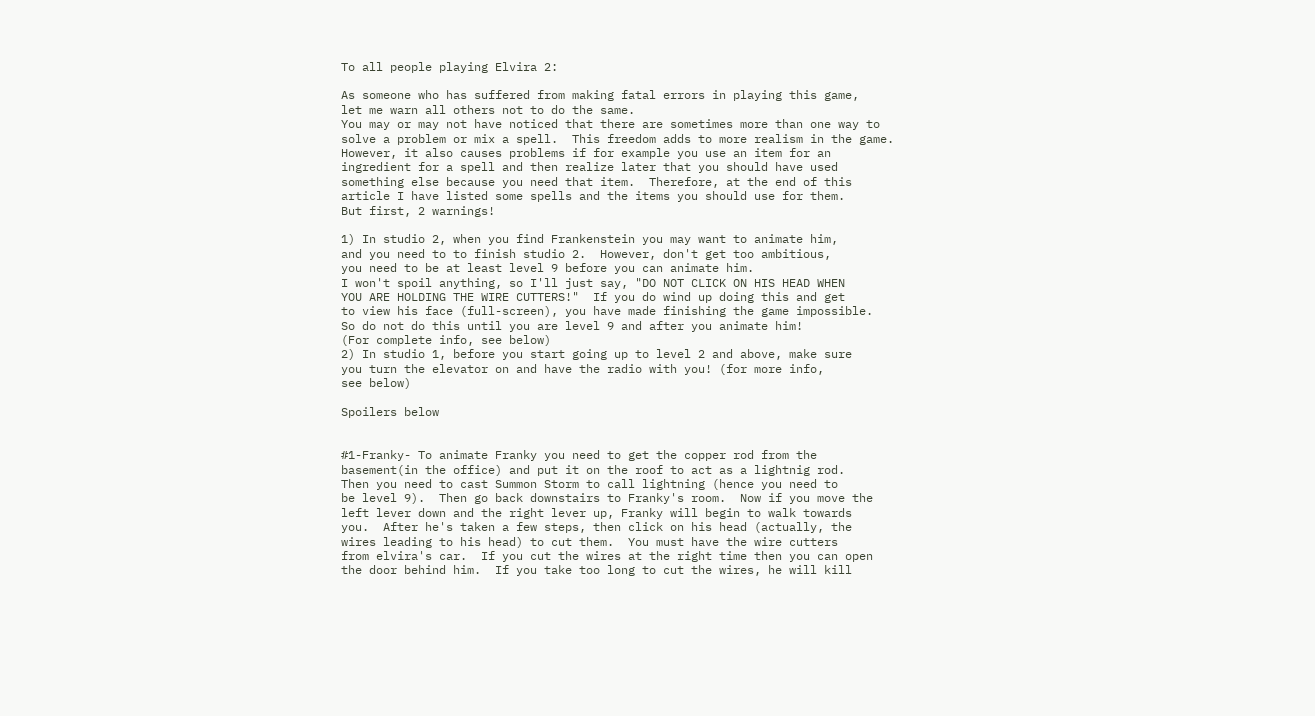To all people playing Elvira 2:

As someone who has suffered from making fatal errors in playing this game,
let me warn all others not to do the same.
You may or may not have noticed that there are sometimes more than one way to
solve a problem or mix a spell.  This freedom adds to more realism in the game.
However, it also causes problems if for example you use an item for an
ingredient for a spell and then realize later that you should have used
something else because you need that item.  Therefore, at the end of this
article I have listed some spells and the items you should use for them.
But first, 2 warnings!

1) In studio 2, when you find Frankenstein you may want to animate him,
and you need to to finish studio 2.  However, don't get too ambitious,
you need to be at least level 9 before you can animate him.
I won't spoil anything, so I'll just say, "DO NOT CLICK ON HIS HEAD WHEN
YOU ARE HOLDING THE WIRE CUTTERS!"  If you do wind up doing this and get
to view his face (full-screen), you have made finishing the game impossible.
So do not do this until you are level 9 and after you animate him!
(For complete info, see below)
2) In studio 1, before you start going up to level 2 and above, make sure
you turn the elevator on and have the radio with you! (for more info,
see below)

Spoilers below


#1-Franky- To animate Franky you need to get the copper rod from the
basement(in the office) and put it on the roof to act as a lightnig rod.
Then you need to cast Summon Storm to call lightning (hence you need to
be level 9).  Then go back downstairs to Franky's room.  Now if you move the
left lever down and the right lever up, Franky will begin to walk towards
you.  After he's taken a few steps, then click on his head (actually, the
wires leading to his head) to cut them.  You must have the wire cutters
from elvira's car.  If you cut the wires at the right time then you can open
the door behind him.  If you take too long to cut the wires, he will kill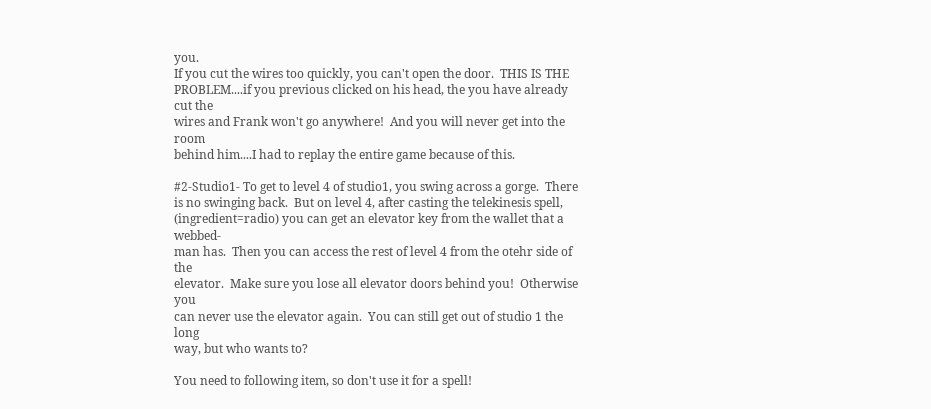you.
If you cut the wires too quickly, you can't open the door.  THIS IS THE
PROBLEM....if you previous clicked on his head, the you have already cut the
wires and Frank won't go anywhere!  And you will never get into the room
behind him....I had to replay the entire game because of this.

#2-Studio1- To get to level 4 of studio1, you swing across a gorge.  There
is no swinging back.  But on level 4, after casting the telekinesis spell,
(ingredient=radio) you can get an elevator key from the wallet that a webbed-
man has.  Then you can access the rest of level 4 from the otehr side of the
elevator.  Make sure you lose all elevator doors behind you!  Otherwise you
can never use the elevator again.  You can still get out of studio 1 the long
way, but who wants to?

You need to following item, so don't use it for a spell!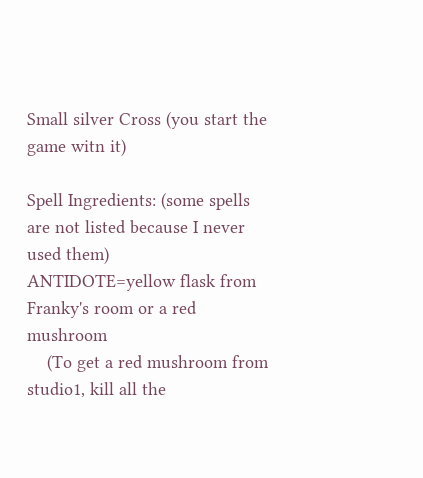Small silver Cross (you start the game witn it)

Spell Ingredients: (some spells are not listed because I never used them)
ANTIDOTE=yellow flask from Franky's room or a red mushroom
    (To get a red mushroom from studio1, kill all the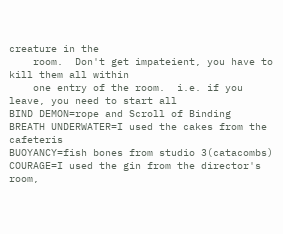creature in the
    room.  Don't get impateient, you have to kill them all within
    one entry of the room.  i.e. if you leave, you need to start all
BIND DEMON=rope and Scroll of Binding
BREATH UNDERWATER=I used the cakes from the cafeteris
BUOYANCY=fish bones from studio 3(catacombs)
COURAGE=I used the gin from the director's room,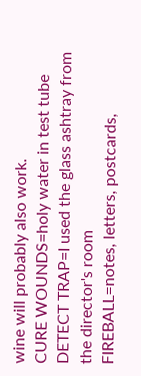wine will probably also work.
CURE WOUNDS=holy water in test tube
DETECT TRAP=I used the glass ashtray from the director's room
FIREBALL=notes, letters, postcards,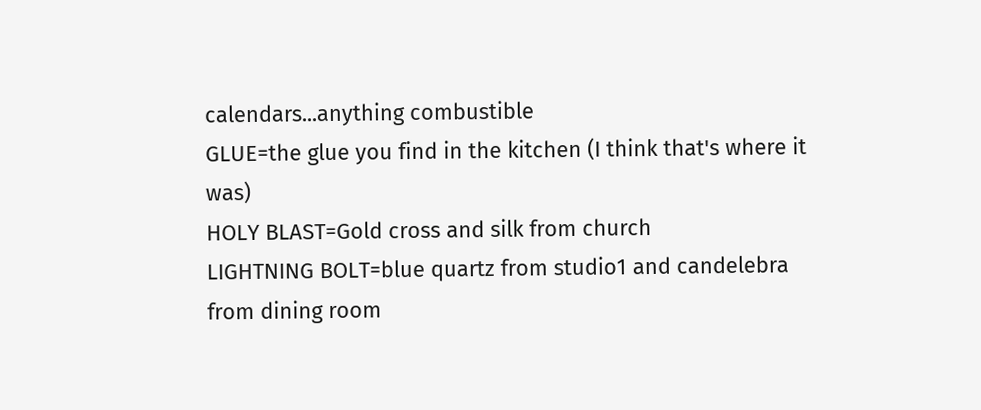calendars...anything combustible
GLUE=the glue you find in the kitchen (I think that's where it was)
HOLY BLAST=Gold cross and silk from church
LIGHTNING BOLT=blue quartz from studio1 and candelebra from dining room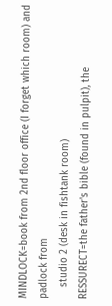MINDLOCK=book from 2nd floor office (I forget which room) and padlock from
    studio 2 (desk in fishtank room)
RESSURECT=the father's bible (found in pulpit), the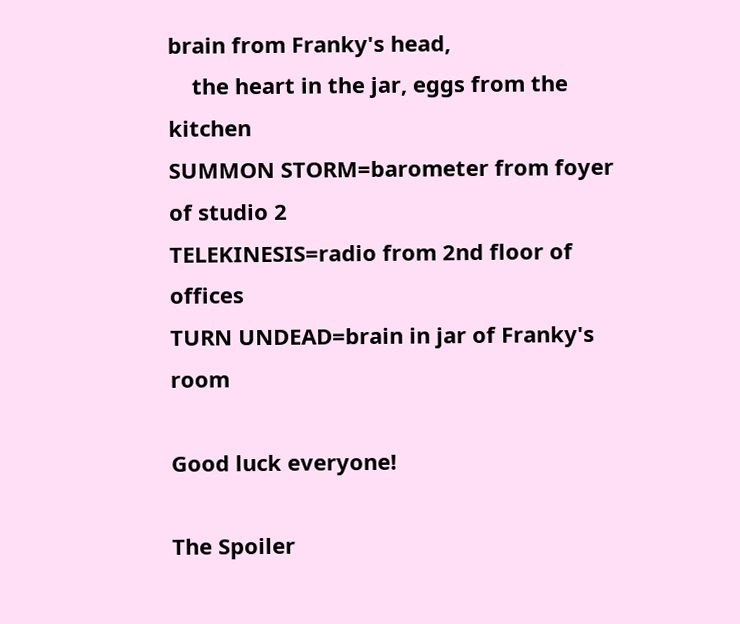brain from Franky's head,
    the heart in the jar, eggs from the kitchen
SUMMON STORM=barometer from foyer of studio 2
TELEKINESIS=radio from 2nd floor of offices
TURN UNDEAD=brain in jar of Franky's room

Good luck everyone!

The Spoiler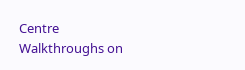Centre
Walkthroughs on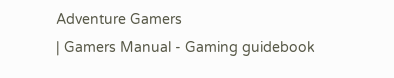Adventure Gamers
| Gamers Manual - Gaming guidebook